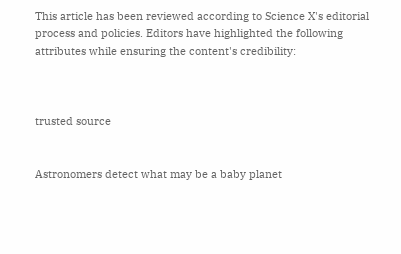This article has been reviewed according to Science X's editorial process and policies. Editors have highlighted the following attributes while ensuring the content's credibility:



trusted source


Astronomers detect what may be a baby planet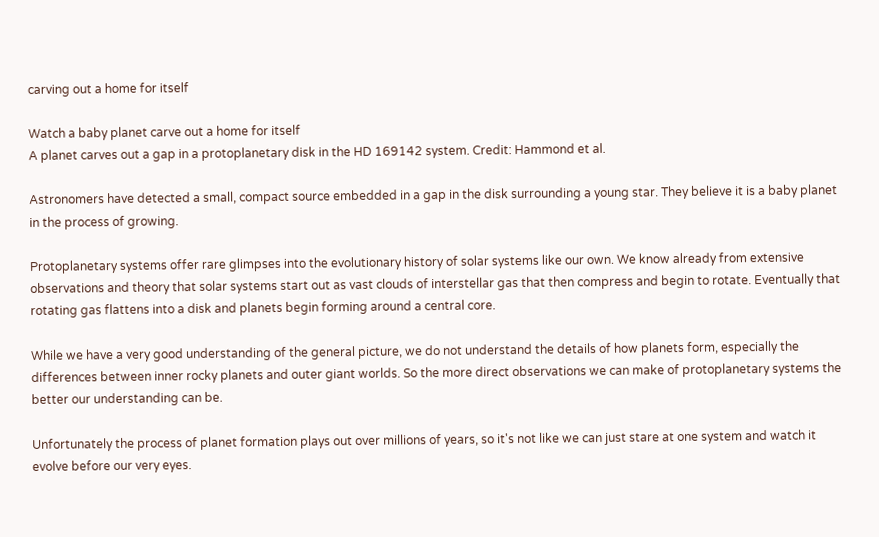carving out a home for itself

Watch a baby planet carve out a home for itself
A planet carves out a gap in a protoplanetary disk in the HD 169142 system. Credit: Hammond et al.

Astronomers have detected a small, compact source embedded in a gap in the disk surrounding a young star. They believe it is a baby planet in the process of growing.

Protoplanetary systems offer rare glimpses into the evolutionary history of solar systems like our own. We know already from extensive observations and theory that solar systems start out as vast clouds of interstellar gas that then compress and begin to rotate. Eventually that rotating gas flattens into a disk and planets begin forming around a central core.

While we have a very good understanding of the general picture, we do not understand the details of how planets form, especially the differences between inner rocky planets and outer giant worlds. So the more direct observations we can make of protoplanetary systems the better our understanding can be.

Unfortunately the process of planet formation plays out over millions of years, so it's not like we can just stare at one system and watch it evolve before our very eyes.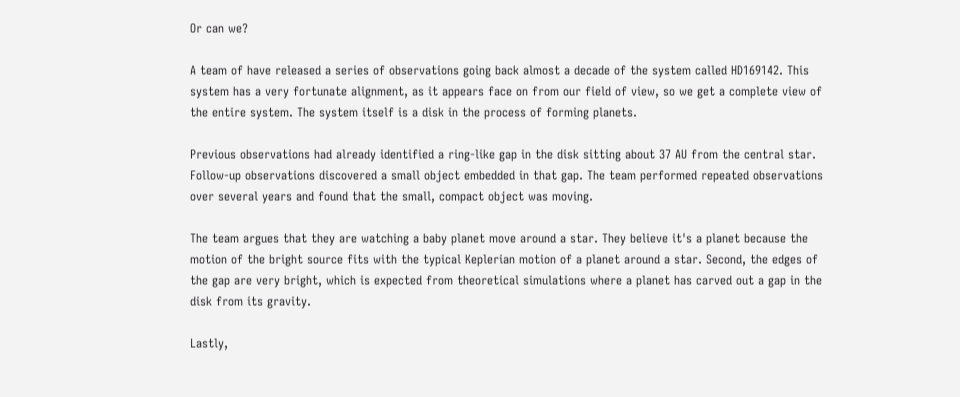Or can we?

A team of have released a series of observations going back almost a decade of the system called HD169142. This system has a very fortunate alignment, as it appears face on from our field of view, so we get a complete view of the entire system. The system itself is a disk in the process of forming planets.

Previous observations had already identified a ring-like gap in the disk sitting about 37 AU from the central star. Follow-up observations discovered a small object embedded in that gap. The team performed repeated observations over several years and found that the small, compact object was moving.

The team argues that they are watching a baby planet move around a star. They believe it's a planet because the motion of the bright source fits with the typical Keplerian motion of a planet around a star. Second, the edges of the gap are very bright, which is expected from theoretical simulations where a planet has carved out a gap in the disk from its gravity.

Lastly,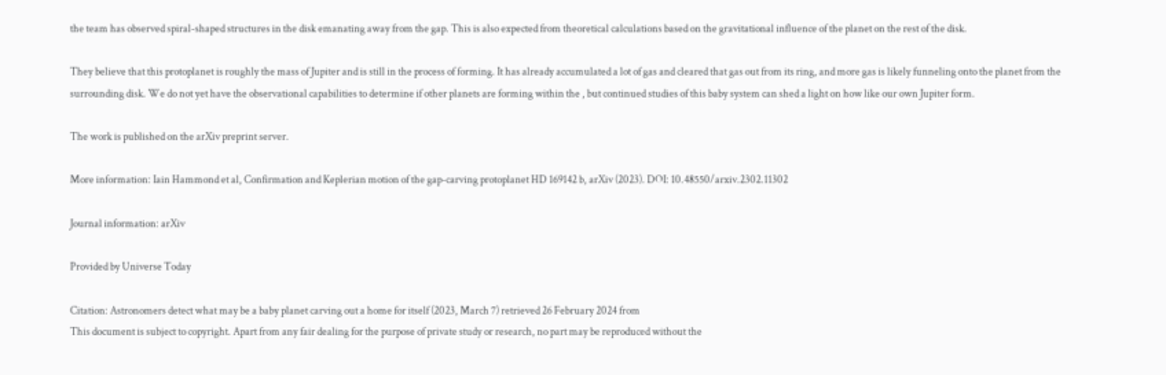the team has observed spiral-shaped structures in the disk emanating away from the gap. This is also expected from theoretical calculations based on the gravitational influence of the planet on the rest of the disk.

They believe that this protoplanet is roughly the mass of Jupiter and is still in the process of forming. It has already accumulated a lot of gas and cleared that gas out from its ring, and more gas is likely funneling onto the planet from the surrounding disk. We do not yet have the observational capabilities to determine if other planets are forming within the , but continued studies of this baby system can shed a light on how like our own Jupiter form.

The work is published on the arXiv preprint server.

More information: Iain Hammond et al, Confirmation and Keplerian motion of the gap-carving protoplanet HD 169142 b, arXiv (2023). DOI: 10.48550/arxiv.2302.11302

Journal information: arXiv

Provided by Universe Today

Citation: Astronomers detect what may be a baby planet carving out a home for itself (2023, March 7) retrieved 26 February 2024 from
This document is subject to copyright. Apart from any fair dealing for the purpose of private study or research, no part may be reproduced without the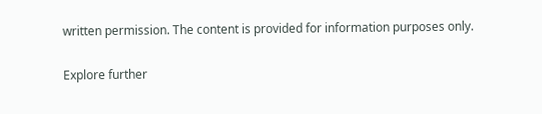written permission. The content is provided for information purposes only.

Explore further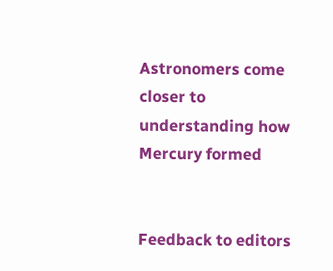Astronomers come closer to understanding how Mercury formed


Feedback to editors